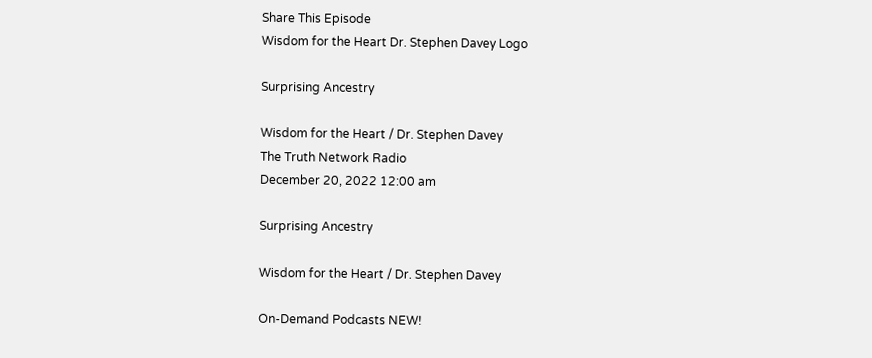Share This Episode
Wisdom for the Heart Dr. Stephen Davey Logo

Surprising Ancestry

Wisdom for the Heart / Dr. Stephen Davey
The Truth Network Radio
December 20, 2022 12:00 am

Surprising Ancestry

Wisdom for the Heart / Dr. Stephen Davey

On-Demand Podcasts NEW!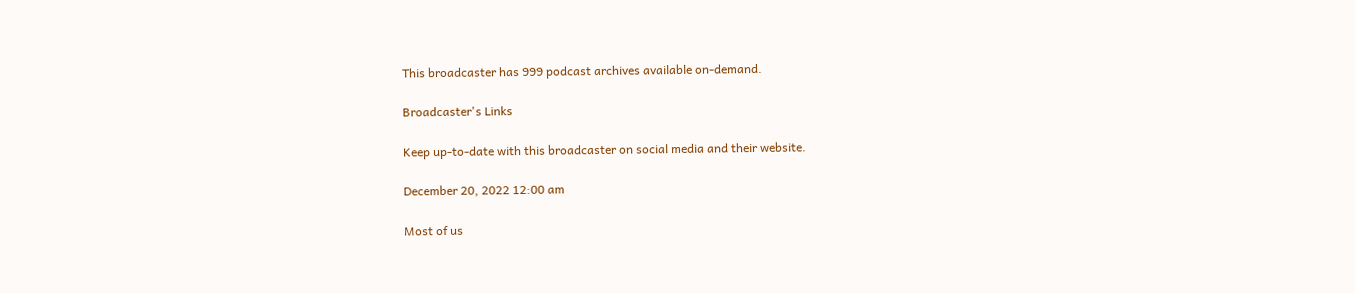This broadcaster has 999 podcast archives available on-demand.

Broadcaster's Links

Keep up-to-date with this broadcaster on social media and their website.

December 20, 2022 12:00 am

Most of us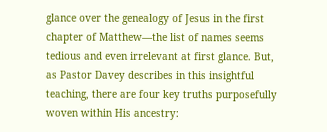glance over the genealogy of Jesus in the first chapter of Matthew—the list of names seems tedious and even irrelevant at first glance. But, as Pastor Davey describes in this insightful teaching, there are four key truths purposefully woven within His ancestry: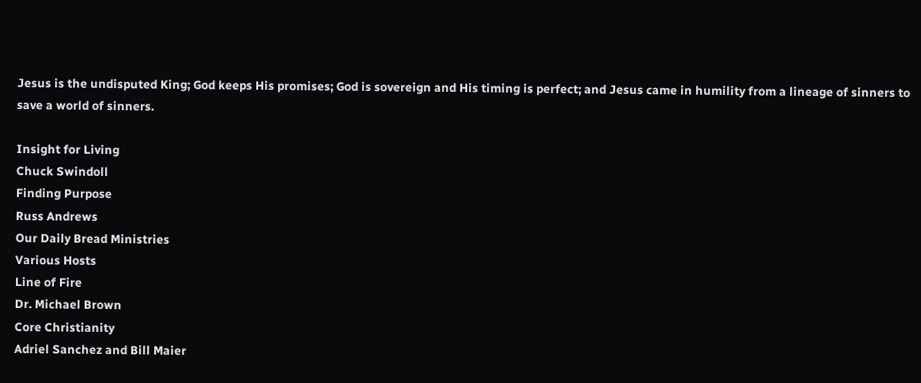Jesus is the undisputed King; God keeps His promises; God is sovereign and His timing is perfect; and Jesus came in humility from a lineage of sinners to save a world of sinners.

Insight for Living
Chuck Swindoll
Finding Purpose
Russ Andrews
Our Daily Bread Ministries
Various Hosts
Line of Fire
Dr. Michael Brown
Core Christianity
Adriel Sanchez and Bill Maier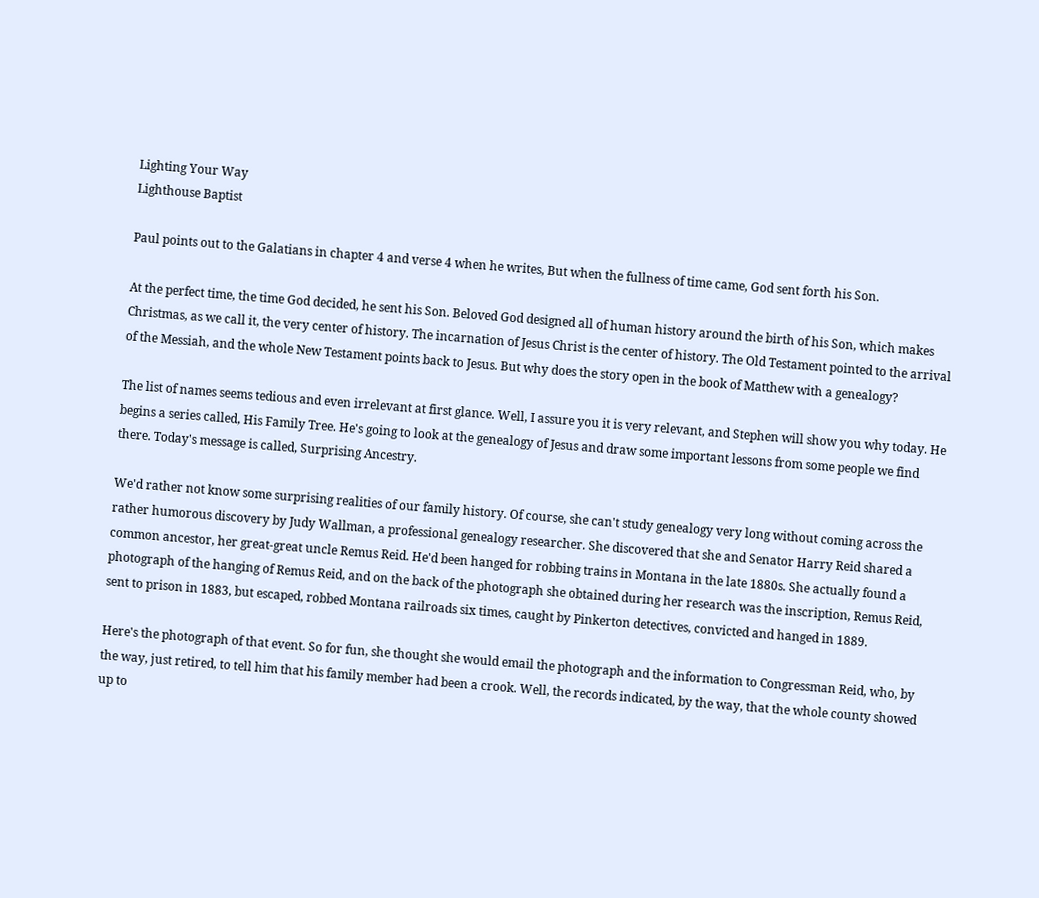Lighting Your Way
Lighthouse Baptist

Paul points out to the Galatians in chapter 4 and verse 4 when he writes, But when the fullness of time came, God sent forth his Son.

At the perfect time, the time God decided, he sent his Son. Beloved God designed all of human history around the birth of his Son, which makes Christmas, as we call it, the very center of history. The incarnation of Jesus Christ is the center of history. The Old Testament pointed to the arrival of the Messiah, and the whole New Testament points back to Jesus. But why does the story open in the book of Matthew with a genealogy?

The list of names seems tedious and even irrelevant at first glance. Well, I assure you it is very relevant, and Stephen will show you why today. He begins a series called, His Family Tree. He's going to look at the genealogy of Jesus and draw some important lessons from some people we find there. Today's message is called, Surprising Ancestry.

We'd rather not know some surprising realities of our family history. Of course, she can't study genealogy very long without coming across the rather humorous discovery by Judy Wallman, a professional genealogy researcher. She discovered that she and Senator Harry Reid shared a common ancestor, her great-great uncle Remus Reid. He'd been hanged for robbing trains in Montana in the late 1880s. She actually found a photograph of the hanging of Remus Reid, and on the back of the photograph she obtained during her research was the inscription, Remus Reid, sent to prison in 1883, but escaped, robbed Montana railroads six times, caught by Pinkerton detectives, convicted and hanged in 1889.

Here's the photograph of that event. So for fun, she thought she would email the photograph and the information to Congressman Reid, who, by the way, just retired, to tell him that his family member had been a crook. Well, the records indicated, by the way, that the whole county showed up to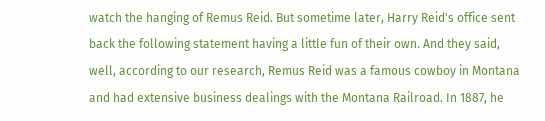watch the hanging of Remus Reid. But sometime later, Harry Reid's office sent back the following statement having a little fun of their own. And they said, well, according to our research, Remus Reid was a famous cowboy in Montana and had extensive business dealings with the Montana Railroad. In 1887, he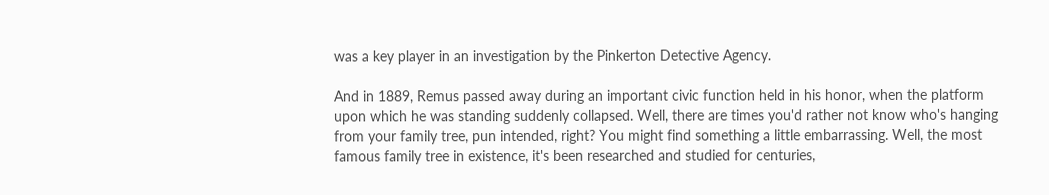was a key player in an investigation by the Pinkerton Detective Agency.

And in 1889, Remus passed away during an important civic function held in his honor, when the platform upon which he was standing suddenly collapsed. Well, there are times you'd rather not know who's hanging from your family tree, pun intended, right? You might find something a little embarrassing. Well, the most famous family tree in existence, it's been researched and studied for centuries,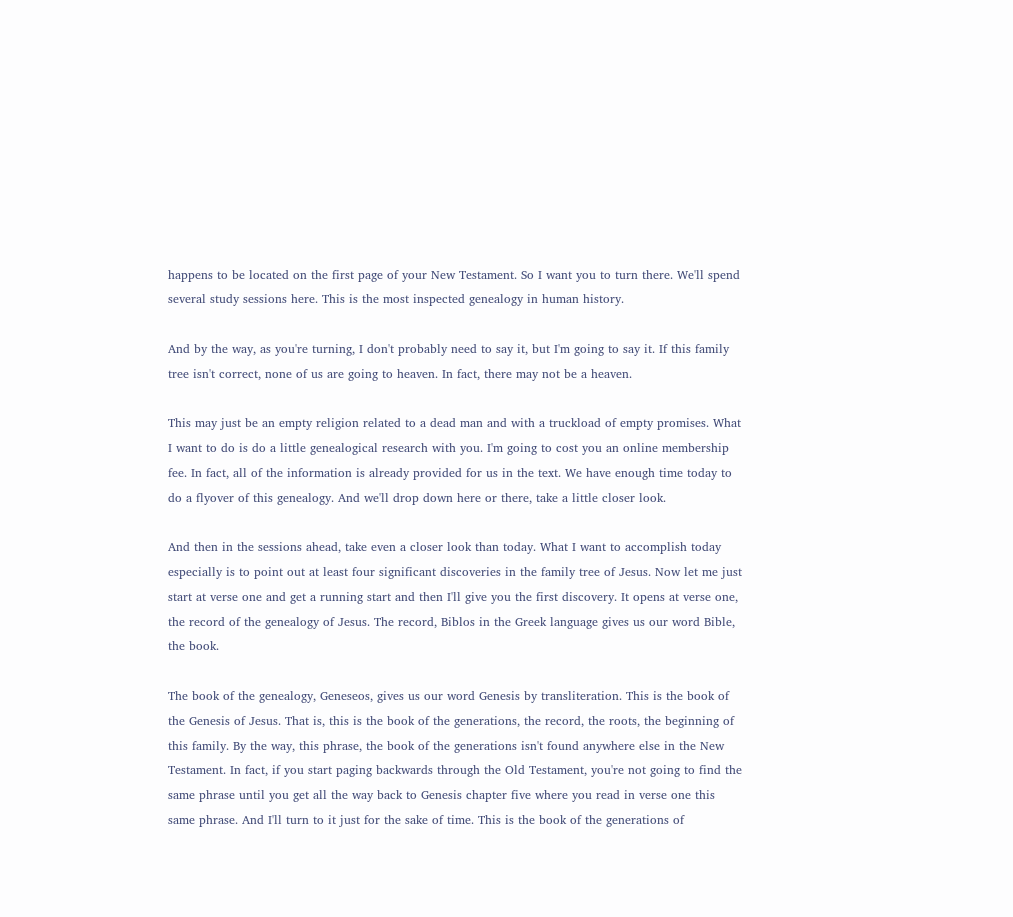happens to be located on the first page of your New Testament. So I want you to turn there. We'll spend several study sessions here. This is the most inspected genealogy in human history.

And by the way, as you're turning, I don't probably need to say it, but I'm going to say it. If this family tree isn't correct, none of us are going to heaven. In fact, there may not be a heaven.

This may just be an empty religion related to a dead man and with a truckload of empty promises. What I want to do is do a little genealogical research with you. I'm going to cost you an online membership fee. In fact, all of the information is already provided for us in the text. We have enough time today to do a flyover of this genealogy. And we'll drop down here or there, take a little closer look.

And then in the sessions ahead, take even a closer look than today. What I want to accomplish today especially is to point out at least four significant discoveries in the family tree of Jesus. Now let me just start at verse one and get a running start and then I'll give you the first discovery. It opens at verse one, the record of the genealogy of Jesus. The record, Biblos in the Greek language gives us our word Bible, the book.

The book of the genealogy, Geneseos, gives us our word Genesis by transliteration. This is the book of the Genesis of Jesus. That is, this is the book of the generations, the record, the roots, the beginning of this family. By the way, this phrase, the book of the generations isn't found anywhere else in the New Testament. In fact, if you start paging backwards through the Old Testament, you're not going to find the same phrase until you get all the way back to Genesis chapter five where you read in verse one this same phrase. And I'll turn to it just for the sake of time. This is the book of the generations of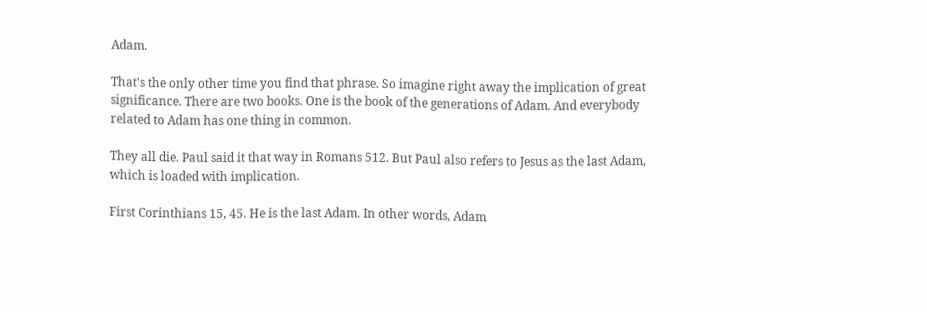Adam.

That's the only other time you find that phrase. So imagine right away the implication of great significance. There are two books. One is the book of the generations of Adam. And everybody related to Adam has one thing in common.

They all die. Paul said it that way in Romans 512. But Paul also refers to Jesus as the last Adam, which is loaded with implication.

First Corinthians 15, 45. He is the last Adam. In other words, Adam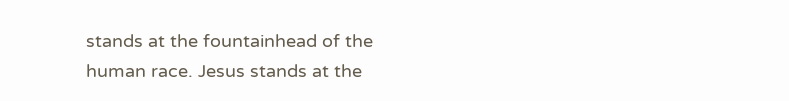stands at the fountainhead of the human race. Jesus stands at the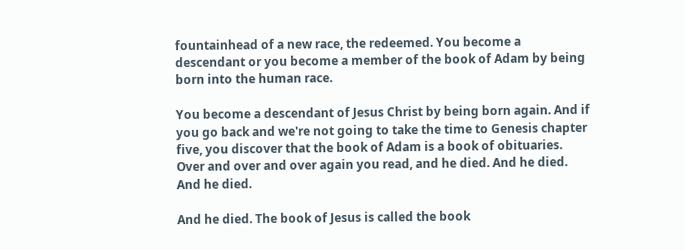fountainhead of a new race, the redeemed. You become a descendant or you become a member of the book of Adam by being born into the human race.

You become a descendant of Jesus Christ by being born again. And if you go back and we're not going to take the time to Genesis chapter five, you discover that the book of Adam is a book of obituaries. Over and over and over again you read, and he died. And he died. And he died.

And he died. The book of Jesus is called the book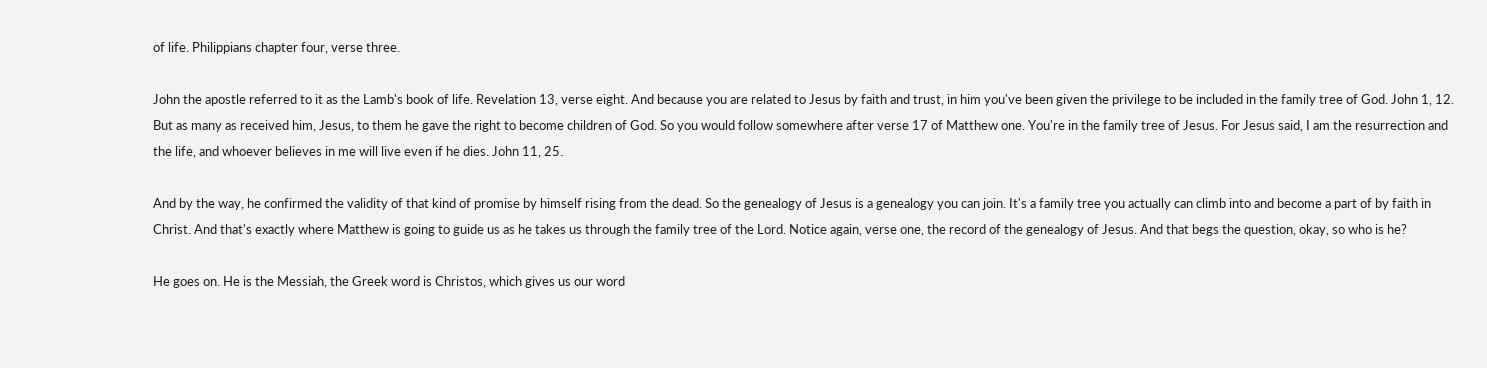of life. Philippians chapter four, verse three.

John the apostle referred to it as the Lamb's book of life. Revelation 13, verse eight. And because you are related to Jesus by faith and trust, in him you've been given the privilege to be included in the family tree of God. John 1, 12. But as many as received him, Jesus, to them he gave the right to become children of God. So you would follow somewhere after verse 17 of Matthew one. You're in the family tree of Jesus. For Jesus said, I am the resurrection and the life, and whoever believes in me will live even if he dies. John 11, 25.

And by the way, he confirmed the validity of that kind of promise by himself rising from the dead. So the genealogy of Jesus is a genealogy you can join. It's a family tree you actually can climb into and become a part of by faith in Christ. And that's exactly where Matthew is going to guide us as he takes us through the family tree of the Lord. Notice again, verse one, the record of the genealogy of Jesus. And that begs the question, okay, so who is he?

He goes on. He is the Messiah, the Greek word is Christos, which gives us our word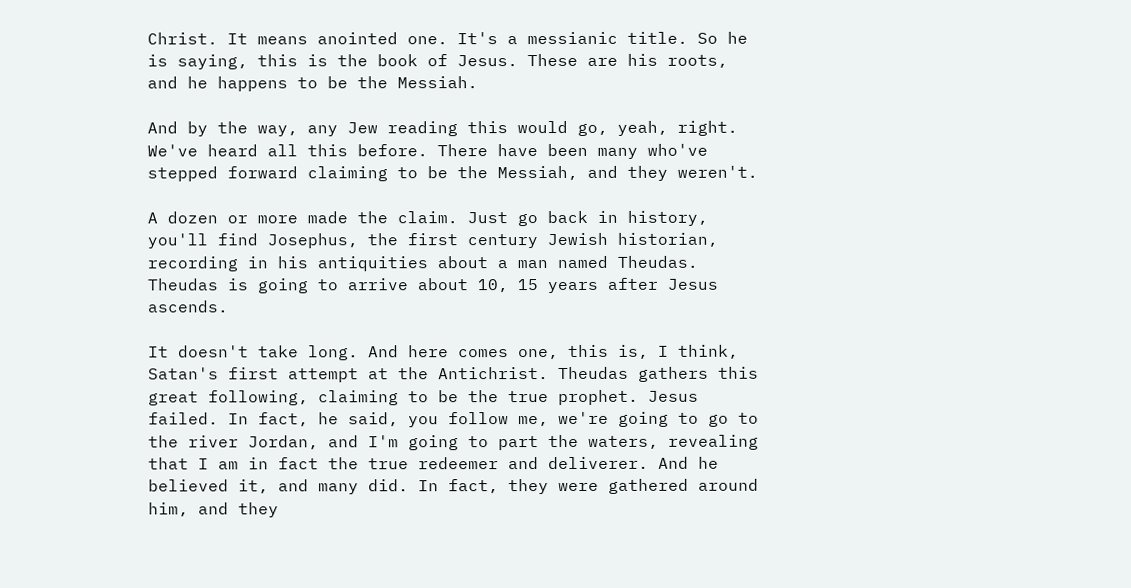Christ. It means anointed one. It's a messianic title. So he is saying, this is the book of Jesus. These are his roots, and he happens to be the Messiah.

And by the way, any Jew reading this would go, yeah, right. We've heard all this before. There have been many who've stepped forward claiming to be the Messiah, and they weren't.

A dozen or more made the claim. Just go back in history, you'll find Josephus, the first century Jewish historian, recording in his antiquities about a man named Theudas. Theudas is going to arrive about 10, 15 years after Jesus ascends.

It doesn't take long. And here comes one, this is, I think, Satan's first attempt at the Antichrist. Theudas gathers this great following, claiming to be the true prophet. Jesus failed. In fact, he said, you follow me, we're going to go to the river Jordan, and I'm going to part the waters, revealing that I am in fact the true redeemer and deliverer. And he believed it, and many did. In fact, they were gathered around him, and they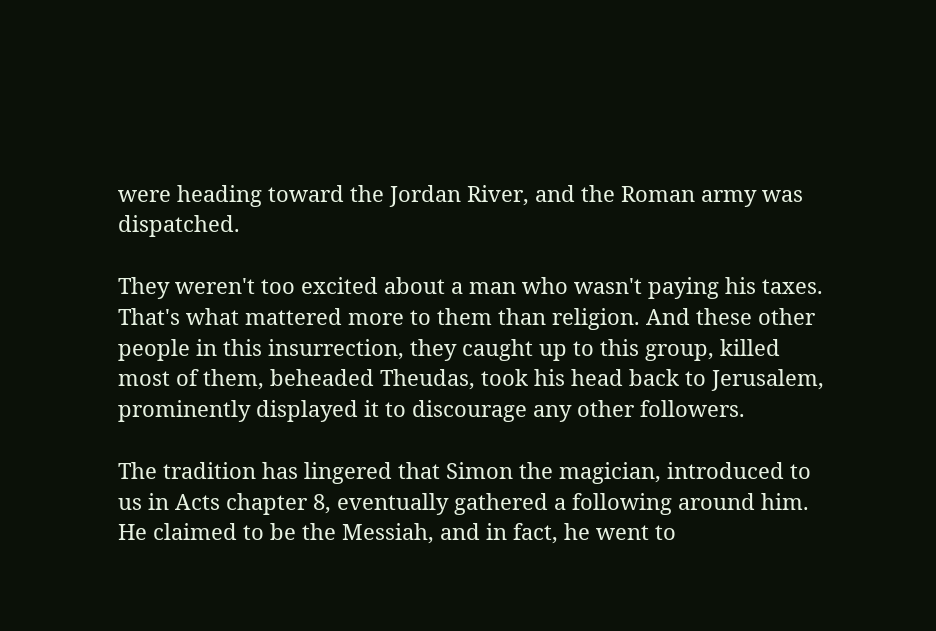were heading toward the Jordan River, and the Roman army was dispatched.

They weren't too excited about a man who wasn't paying his taxes. That's what mattered more to them than religion. And these other people in this insurrection, they caught up to this group, killed most of them, beheaded Theudas, took his head back to Jerusalem, prominently displayed it to discourage any other followers.

The tradition has lingered that Simon the magician, introduced to us in Acts chapter 8, eventually gathered a following around him. He claimed to be the Messiah, and in fact, he went to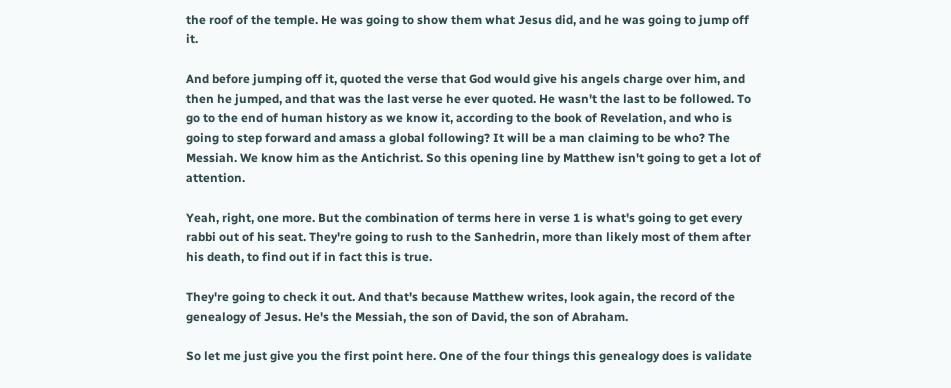the roof of the temple. He was going to show them what Jesus did, and he was going to jump off it.

And before jumping off it, quoted the verse that God would give his angels charge over him, and then he jumped, and that was the last verse he ever quoted. He wasn't the last to be followed. To go to the end of human history as we know it, according to the book of Revelation, and who is going to step forward and amass a global following? It will be a man claiming to be who? The Messiah. We know him as the Antichrist. So this opening line by Matthew isn't going to get a lot of attention.

Yeah, right, one more. But the combination of terms here in verse 1 is what's going to get every rabbi out of his seat. They're going to rush to the Sanhedrin, more than likely most of them after his death, to find out if in fact this is true.

They're going to check it out. And that's because Matthew writes, look again, the record of the genealogy of Jesus. He's the Messiah, the son of David, the son of Abraham.

So let me just give you the first point here. One of the four things this genealogy does is validate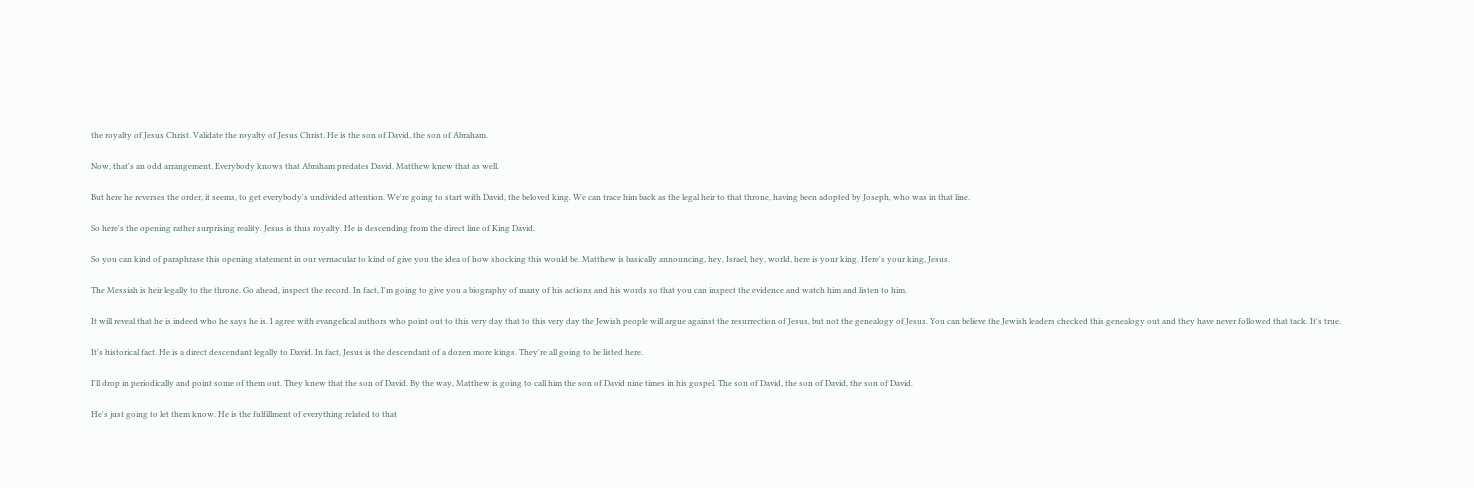the royalty of Jesus Christ. Validate the royalty of Jesus Christ. He is the son of David, the son of Abraham.

Now, that's an odd arrangement. Everybody knows that Abraham predates David. Matthew knew that as well.

But here he reverses the order, it seems, to get everybody's undivided attention. We're going to start with David, the beloved king. We can trace him back as the legal heir to that throne, having been adopted by Joseph, who was in that line.

So here's the opening rather surprising reality. Jesus is thus royalty. He is descending from the direct line of King David.

So you can kind of paraphrase this opening statement in our vernacular to kind of give you the idea of how shocking this would be. Matthew is basically announcing, hey, Israel, hey, world, here is your king. Here's your king, Jesus.

The Messiah is heir legally to the throne. Go ahead, inspect the record. In fact, I'm going to give you a biography of many of his actions and his words so that you can inspect the evidence and watch him and listen to him.

It will reveal that he is indeed who he says he is. I agree with evangelical authors who point out to this very day that to this very day the Jewish people will argue against the resurrection of Jesus, but not the genealogy of Jesus. You can believe the Jewish leaders checked this genealogy out and they have never followed that tack. It's true.

It's historical fact. He is a direct descendant legally to David. In fact, Jesus is the descendant of a dozen more kings. They're all going to be listed here.

I'll drop in periodically and point some of them out. They knew that the son of David. By the way, Matthew is going to call him the son of David nine times in his gospel. The son of David, the son of David, the son of David.

He's just going to let them know. He is the fulfillment of everything related to that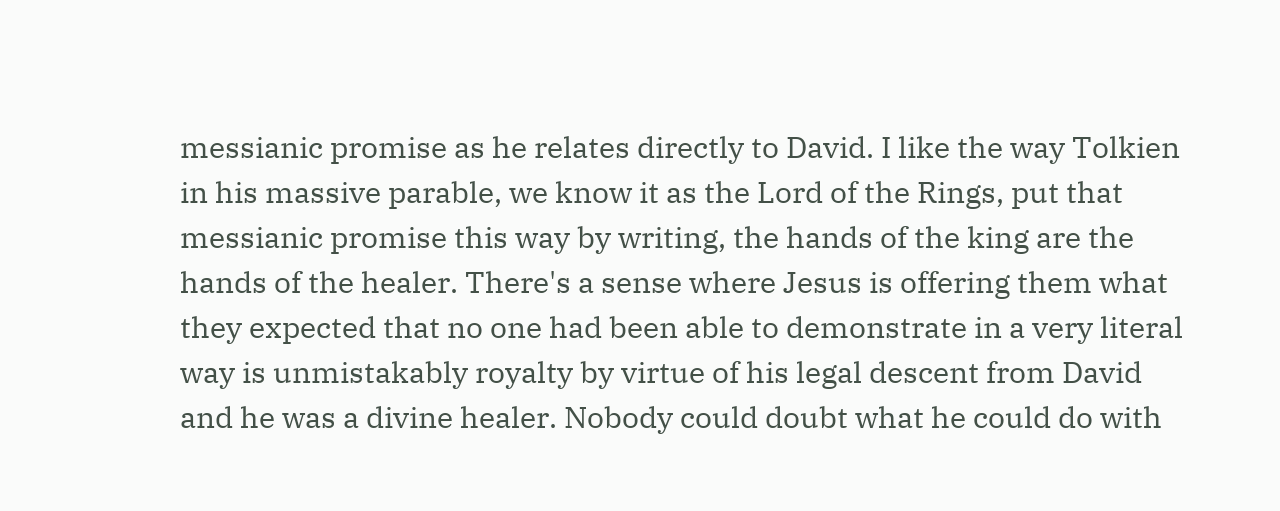messianic promise as he relates directly to David. I like the way Tolkien in his massive parable, we know it as the Lord of the Rings, put that messianic promise this way by writing, the hands of the king are the hands of the healer. There's a sense where Jesus is offering them what they expected that no one had been able to demonstrate in a very literal way is unmistakably royalty by virtue of his legal descent from David and he was a divine healer. Nobody could doubt what he could do with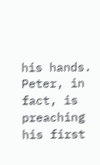his hands. Peter, in fact, is preaching his first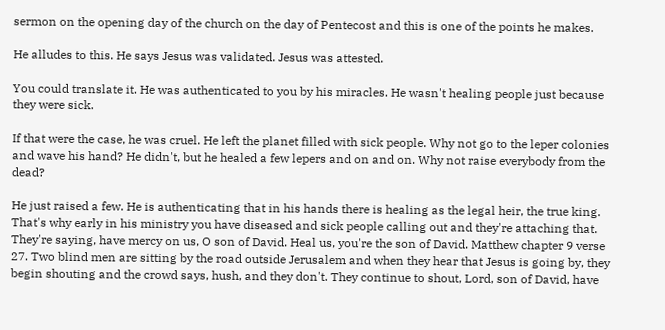sermon on the opening day of the church on the day of Pentecost and this is one of the points he makes.

He alludes to this. He says Jesus was validated. Jesus was attested.

You could translate it. He was authenticated to you by his miracles. He wasn't healing people just because they were sick.

If that were the case, he was cruel. He left the planet filled with sick people. Why not go to the leper colonies and wave his hand? He didn't, but he healed a few lepers and on and on. Why not raise everybody from the dead?

He just raised a few. He is authenticating that in his hands there is healing as the legal heir, the true king. That's why early in his ministry you have diseased and sick people calling out and they're attaching that. They're saying, have mercy on us, O son of David. Heal us, you're the son of David. Matthew chapter 9 verse 27. Two blind men are sitting by the road outside Jerusalem and when they hear that Jesus is going by, they begin shouting and the crowd says, hush, and they don't. They continue to shout, Lord, son of David, have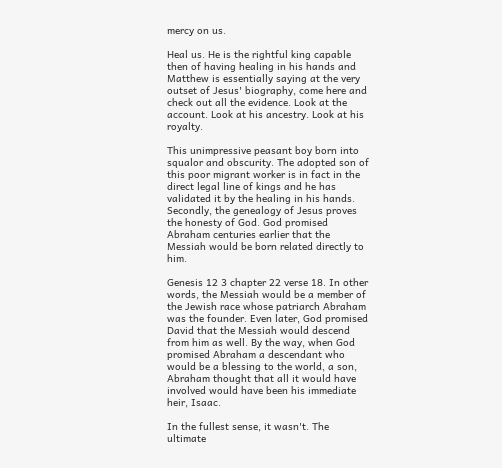mercy on us.

Heal us. He is the rightful king capable then of having healing in his hands and Matthew is essentially saying at the very outset of Jesus' biography, come here and check out all the evidence. Look at the account. Look at his ancestry. Look at his royalty.

This unimpressive peasant boy born into squalor and obscurity. The adopted son of this poor migrant worker is in fact in the direct legal line of kings and he has validated it by the healing in his hands. Secondly, the genealogy of Jesus proves the honesty of God. God promised Abraham centuries earlier that the Messiah would be born related directly to him.

Genesis 12 3 chapter 22 verse 18. In other words, the Messiah would be a member of the Jewish race whose patriarch Abraham was the founder. Even later, God promised David that the Messiah would descend from him as well. By the way, when God promised Abraham a descendant who would be a blessing to the world, a son, Abraham thought that all it would have involved would have been his immediate heir, Isaac.

In the fullest sense, it wasn't. The ultimate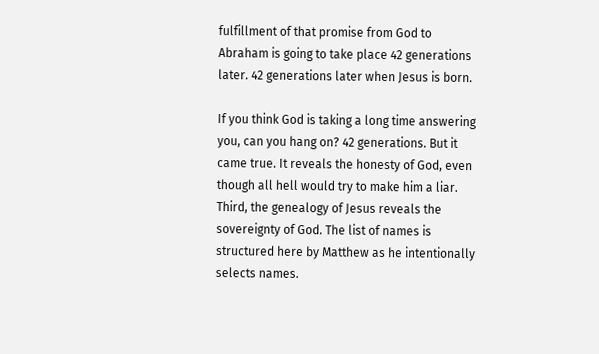fulfillment of that promise from God to Abraham is going to take place 42 generations later. 42 generations later when Jesus is born.

If you think God is taking a long time answering you, can you hang on? 42 generations. But it came true. It reveals the honesty of God, even though all hell would try to make him a liar. Third, the genealogy of Jesus reveals the sovereignty of God. The list of names is structured here by Matthew as he intentionally selects names.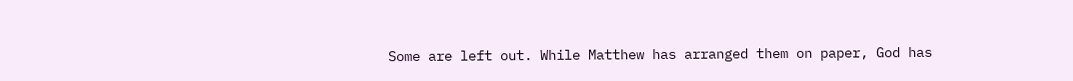Some are left out. While Matthew has arranged them on paper, God has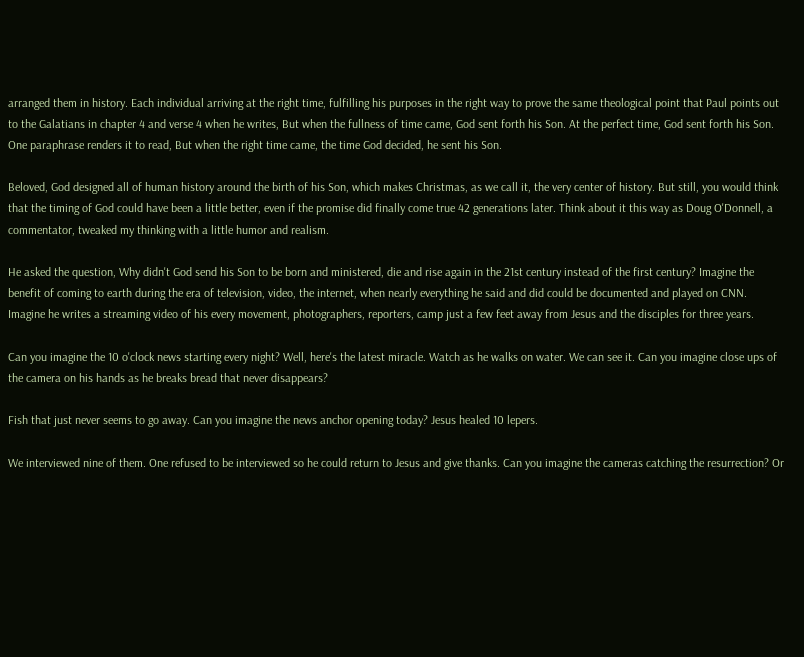arranged them in history. Each individual arriving at the right time, fulfilling his purposes in the right way to prove the same theological point that Paul points out to the Galatians in chapter 4 and verse 4 when he writes, But when the fullness of time came, God sent forth his Son. At the perfect time, God sent forth his Son. One paraphrase renders it to read, But when the right time came, the time God decided, he sent his Son.

Beloved, God designed all of human history around the birth of his Son, which makes Christmas, as we call it, the very center of history. But still, you would think that the timing of God could have been a little better, even if the promise did finally come true 42 generations later. Think about it this way as Doug O'Donnell, a commentator, tweaked my thinking with a little humor and realism.

He asked the question, Why didn't God send his Son to be born and ministered, die and rise again in the 21st century instead of the first century? Imagine the benefit of coming to earth during the era of television, video, the internet, when nearly everything he said and did could be documented and played on CNN. Imagine he writes a streaming video of his every movement, photographers, reporters, camp just a few feet away from Jesus and the disciples for three years.

Can you imagine the 10 o'clock news starting every night? Well, here's the latest miracle. Watch as he walks on water. We can see it. Can you imagine close ups of the camera on his hands as he breaks bread that never disappears?

Fish that just never seems to go away. Can you imagine the news anchor opening today? Jesus healed 10 lepers.

We interviewed nine of them. One refused to be interviewed so he could return to Jesus and give thanks. Can you imagine the cameras catching the resurrection? Or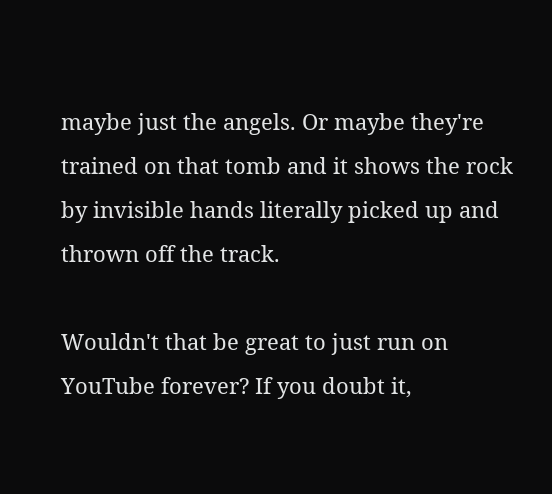maybe just the angels. Or maybe they're trained on that tomb and it shows the rock by invisible hands literally picked up and thrown off the track.

Wouldn't that be great to just run on YouTube forever? If you doubt it,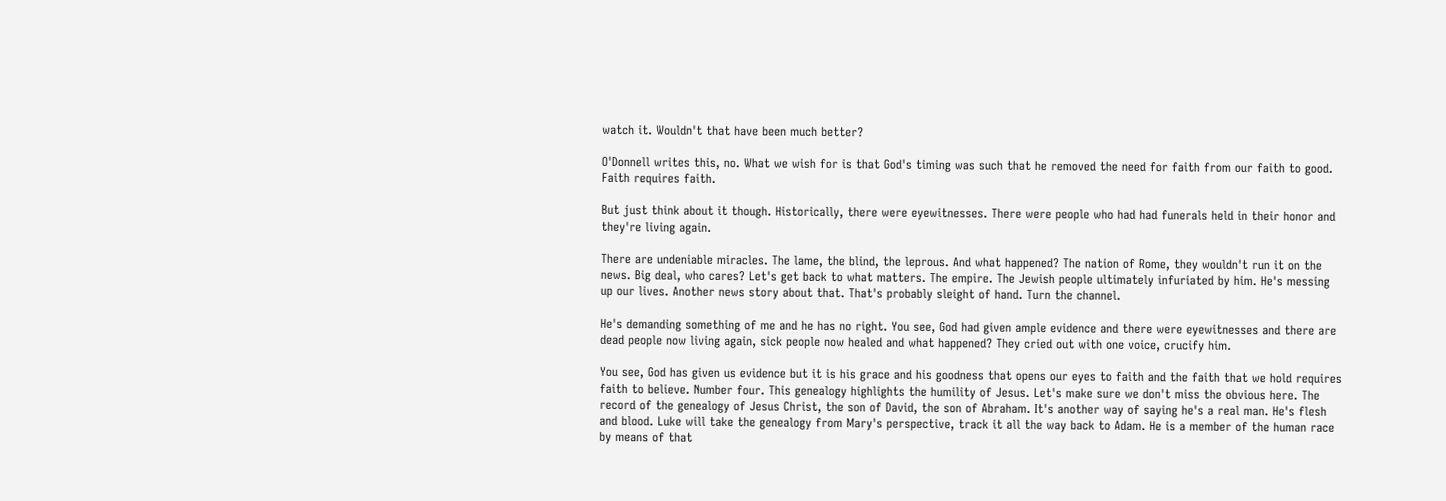watch it. Wouldn't that have been much better?

O'Donnell writes this, no. What we wish for is that God's timing was such that he removed the need for faith from our faith to good. Faith requires faith.

But just think about it though. Historically, there were eyewitnesses. There were people who had had funerals held in their honor and they're living again.

There are undeniable miracles. The lame, the blind, the leprous. And what happened? The nation of Rome, they wouldn't run it on the news. Big deal, who cares? Let's get back to what matters. The empire. The Jewish people ultimately infuriated by him. He's messing up our lives. Another news story about that. That's probably sleight of hand. Turn the channel.

He's demanding something of me and he has no right. You see, God had given ample evidence and there were eyewitnesses and there are dead people now living again, sick people now healed and what happened? They cried out with one voice, crucify him.

You see, God has given us evidence but it is his grace and his goodness that opens our eyes to faith and the faith that we hold requires faith to believe. Number four. This genealogy highlights the humility of Jesus. Let's make sure we don't miss the obvious here. The record of the genealogy of Jesus Christ, the son of David, the son of Abraham. It's another way of saying he's a real man. He's flesh and blood. Luke will take the genealogy from Mary's perspective, track it all the way back to Adam. He is a member of the human race by means of that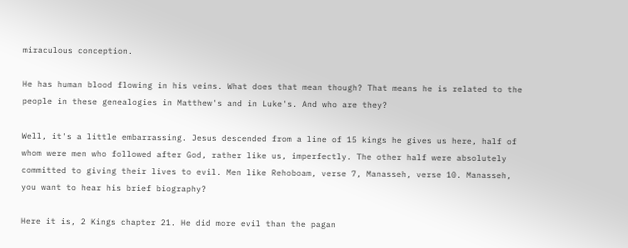miraculous conception.

He has human blood flowing in his veins. What does that mean though? That means he is related to the people in these genealogies in Matthew's and in Luke's. And who are they?

Well, it's a little embarrassing. Jesus descended from a line of 15 kings he gives us here, half of whom were men who followed after God, rather like us, imperfectly. The other half were absolutely committed to giving their lives to evil. Men like Rehoboam, verse 7, Manasseh, verse 10. Manasseh, you want to hear his brief biography?

Here it is, 2 Kings chapter 21. He did more evil than the pagan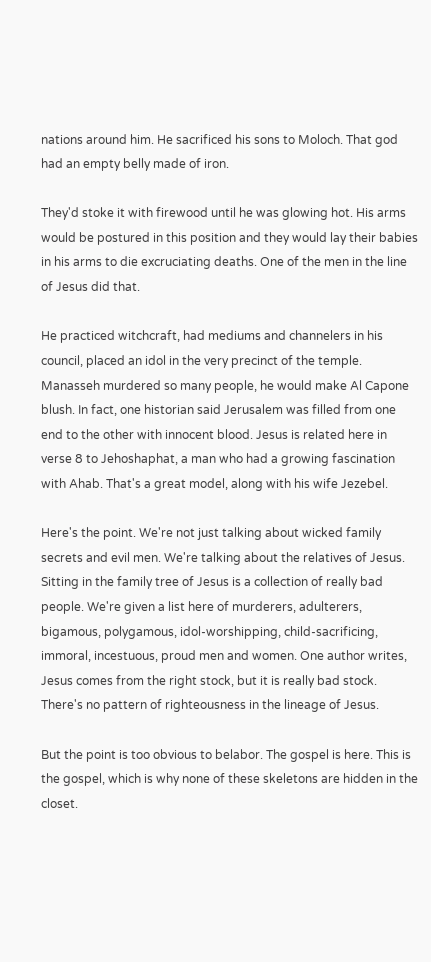nations around him. He sacrificed his sons to Moloch. That god had an empty belly made of iron.

They'd stoke it with firewood until he was glowing hot. His arms would be postured in this position and they would lay their babies in his arms to die excruciating deaths. One of the men in the line of Jesus did that.

He practiced witchcraft, had mediums and channelers in his council, placed an idol in the very precinct of the temple. Manasseh murdered so many people, he would make Al Capone blush. In fact, one historian said Jerusalem was filled from one end to the other with innocent blood. Jesus is related here in verse 8 to Jehoshaphat, a man who had a growing fascination with Ahab. That's a great model, along with his wife Jezebel.

Here's the point. We're not just talking about wicked family secrets and evil men. We're talking about the relatives of Jesus. Sitting in the family tree of Jesus is a collection of really bad people. We're given a list here of murderers, adulterers, bigamous, polygamous, idol-worshipping, child-sacrificing, immoral, incestuous, proud men and women. One author writes, Jesus comes from the right stock, but it is really bad stock. There's no pattern of righteousness in the lineage of Jesus.

But the point is too obvious to belabor. The gospel is here. This is the gospel, which is why none of these skeletons are hidden in the closet.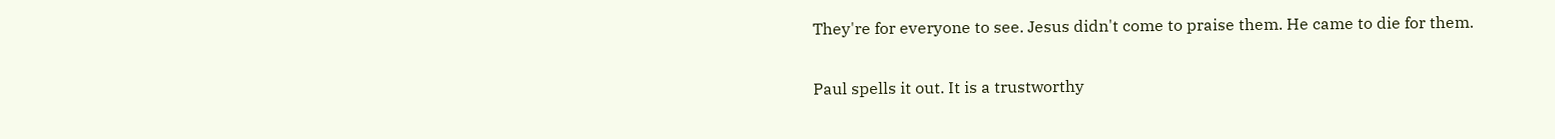They're for everyone to see. Jesus didn't come to praise them. He came to die for them.

Paul spells it out. It is a trustworthy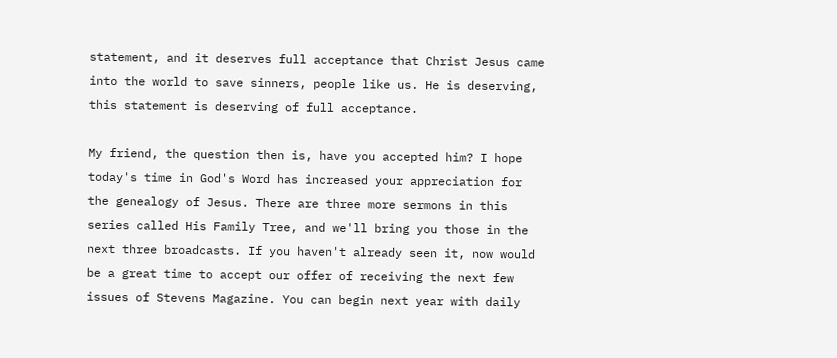statement, and it deserves full acceptance that Christ Jesus came into the world to save sinners, people like us. He is deserving, this statement is deserving of full acceptance.

My friend, the question then is, have you accepted him? I hope today's time in God's Word has increased your appreciation for the genealogy of Jesus. There are three more sermons in this series called His Family Tree, and we'll bring you those in the next three broadcasts. If you haven't already seen it, now would be a great time to accept our offer of receiving the next few issues of Stevens Magazine. You can begin next year with daily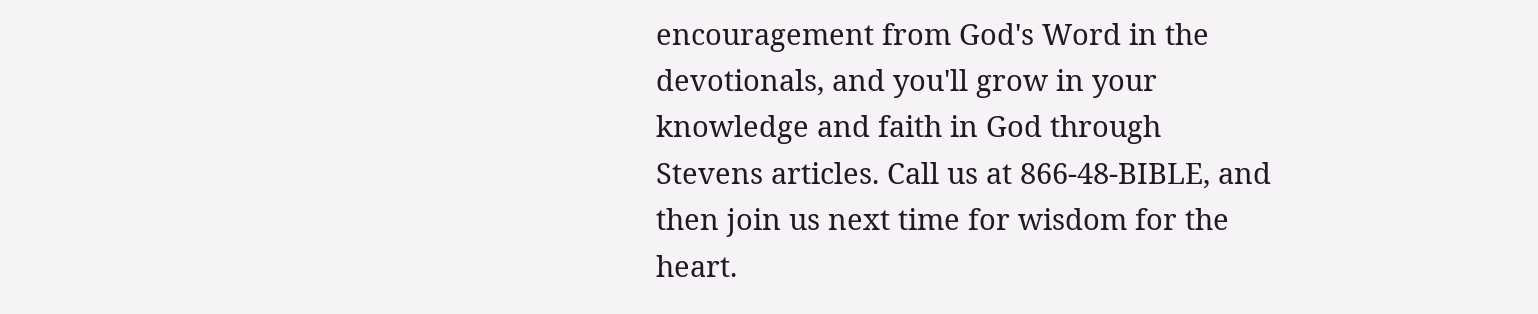encouragement from God's Word in the devotionals, and you'll grow in your knowledge and faith in God through Stevens articles. Call us at 866-48-BIBLE, and then join us next time for wisdom for the heart.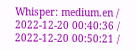Whisper: medium.en / 2022-12-20 00:40:36 / 2022-12-20 00:50:21 /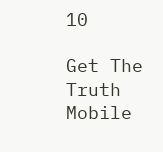10

Get The Truth Mobile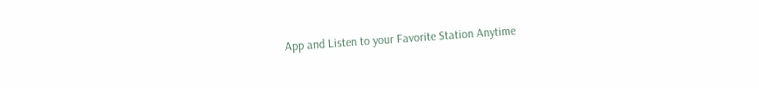App and Listen to your Favorite Station Anytime